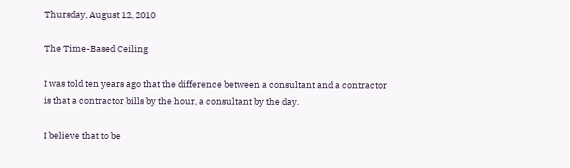Thursday, August 12, 2010

The Time-Based Ceiling

I was told ten years ago that the difference between a consultant and a contractor is that a contractor bills by the hour, a consultant by the day.

I believe that to be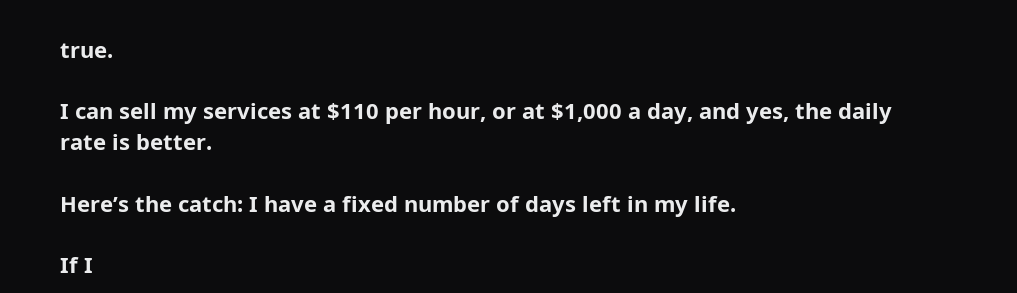true.

I can sell my services at $110 per hour, or at $1,000 a day, and yes, the daily rate is better.

Here’s the catch: I have a fixed number of days left in my life.

If I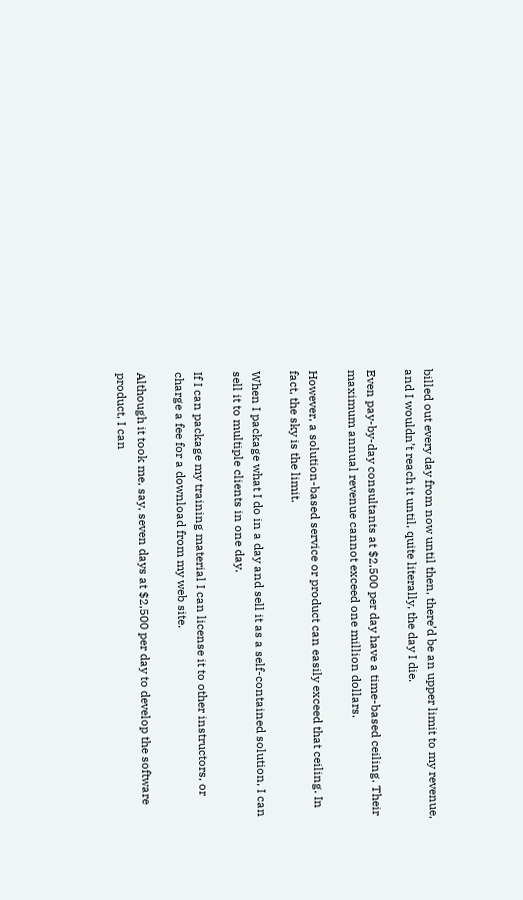billed out every day from now until then, there’d be an upper limit to my revenue, and I wouldn’t reach it until, quite literally, the day I die.

Even pay-by-day consultants at $2,500 per day have a time-based ceiling. Their maximum annual revenue cannot exceed one million dollars.

However, a solution-based service or product can easily exceed that ceiling. In fact, the sky is the limit.

When I package what I do in a day and sell it as a self-contained solution, I can sell it to multiple clients in one day.

If I can package my training material I can license it to other instructors, or charge a fee for a download from my web site.

Although it took me, say, seven days at $2,500 per day to develop the software product, I can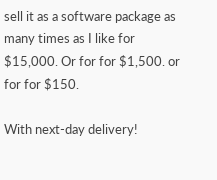sell it as a software package as many times as I like for $15,000. Or for for $1,500. or for for $150.

With next-day delivery!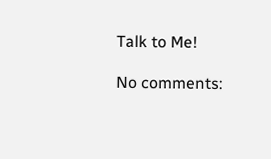Talk to Me!

No comments: